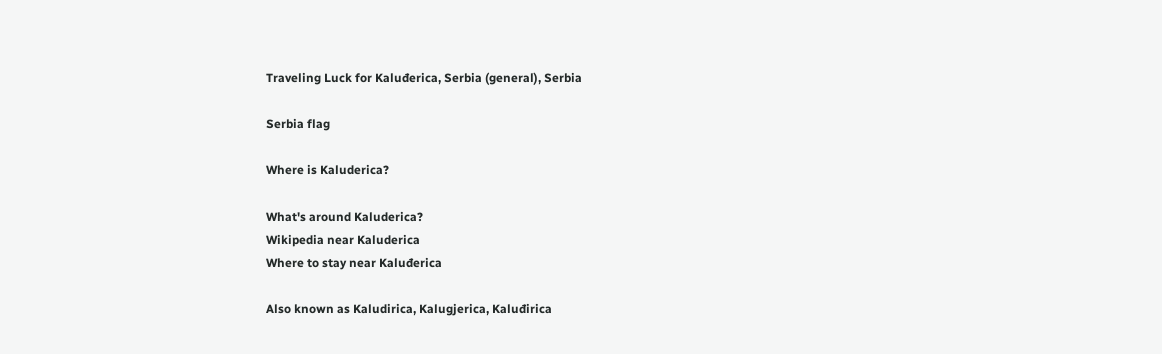Traveling Luck for Kaluđerica, Serbia (general), Serbia

Serbia flag

Where is Kaluderica?

What's around Kaluderica?
Wikipedia near Kaluderica
Where to stay near Kaluđerica

Also known as Kaludirica, Kalugjerica, Kaluđirica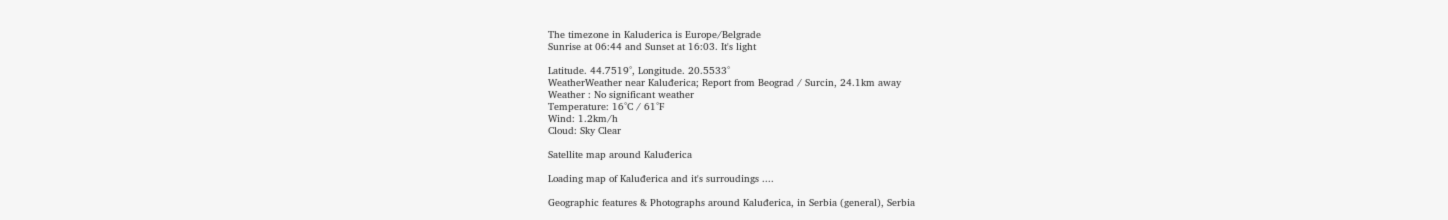The timezone in Kaluderica is Europe/Belgrade
Sunrise at 06:44 and Sunset at 16:03. It's light

Latitude. 44.7519°, Longitude. 20.5533°
WeatherWeather near Kaluđerica; Report from Beograd / Surcin, 24.1km away
Weather : No significant weather
Temperature: 16°C / 61°F
Wind: 1.2km/h
Cloud: Sky Clear

Satellite map around Kaluđerica

Loading map of Kaluđerica and it's surroudings ....

Geographic features & Photographs around Kaluđerica, in Serbia (general), Serbia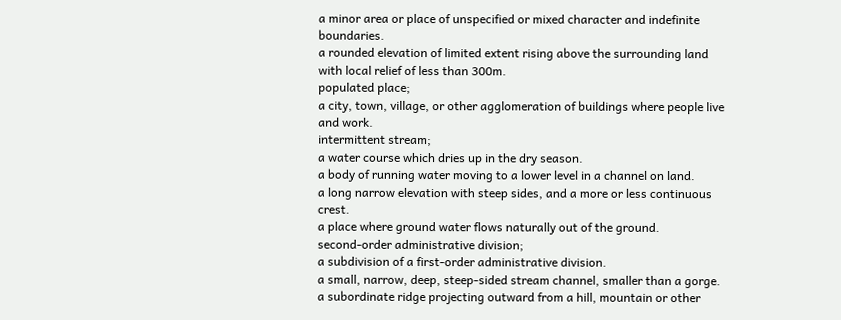a minor area or place of unspecified or mixed character and indefinite boundaries.
a rounded elevation of limited extent rising above the surrounding land with local relief of less than 300m.
populated place;
a city, town, village, or other agglomeration of buildings where people live and work.
intermittent stream;
a water course which dries up in the dry season.
a body of running water moving to a lower level in a channel on land.
a long narrow elevation with steep sides, and a more or less continuous crest.
a place where ground water flows naturally out of the ground.
second-order administrative division;
a subdivision of a first-order administrative division.
a small, narrow, deep, steep-sided stream channel, smaller than a gorge.
a subordinate ridge projecting outward from a hill, mountain or other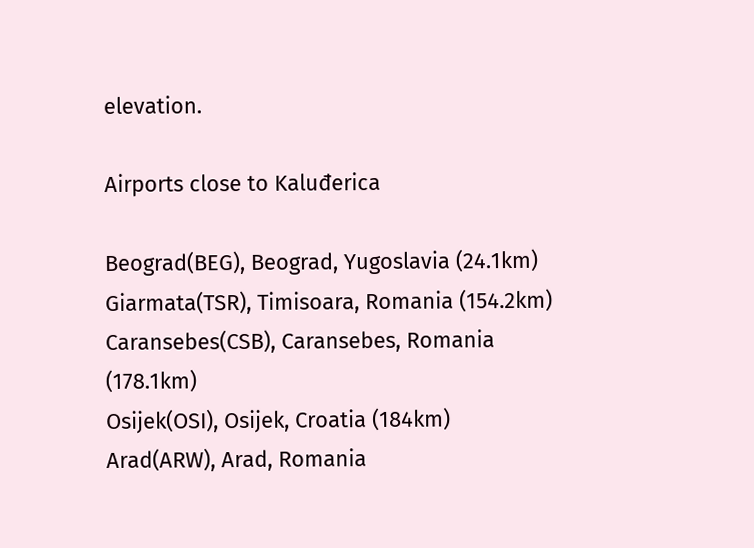elevation.

Airports close to Kaluđerica

Beograd(BEG), Beograd, Yugoslavia (24.1km)
Giarmata(TSR), Timisoara, Romania (154.2km)
Caransebes(CSB), Caransebes, Romania (178.1km)
Osijek(OSI), Osijek, Croatia (184km)
Arad(ARW), Arad, Romania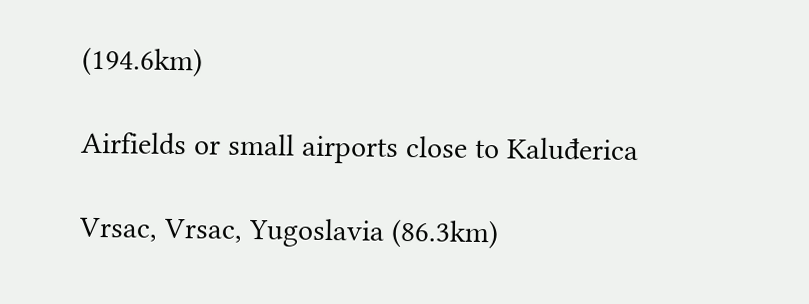(194.6km)

Airfields or small airports close to Kaluđerica

Vrsac, Vrsac, Yugoslavia (86.3km)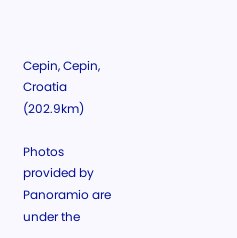Cepin, Cepin, Croatia (202.9km)

Photos provided by Panoramio are under the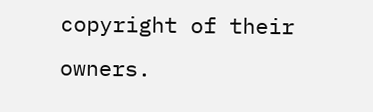copyright of their owners.